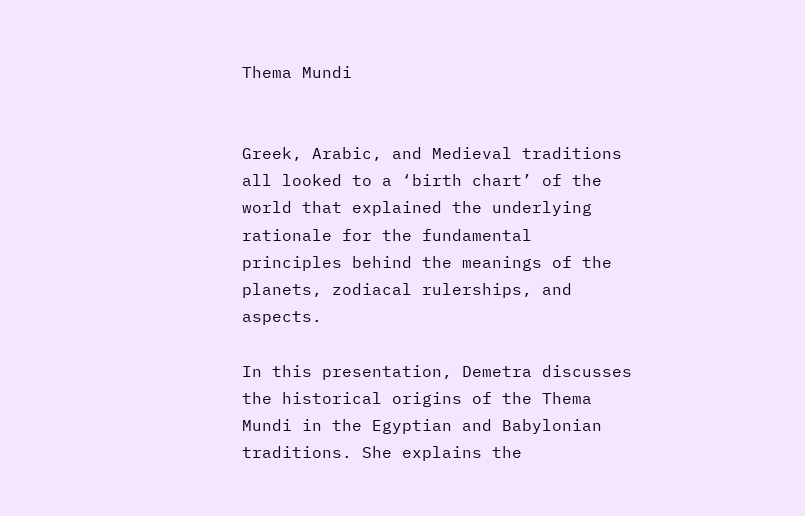Thema Mundi


Greek, Arabic, and Medieval traditions all looked to a ‘birth chart’ of the world that explained the underlying rationale for the fundamental principles behind the meanings of the planets, zodiacal rulerships, and aspects.

In this presentation, Demetra discusses the historical origins of the Thema Mundi in the Egyptian and Babylonian traditions. She explains the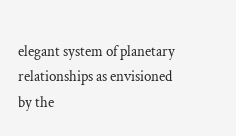elegant system of planetary relationships as envisioned by the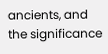ancients, and the significance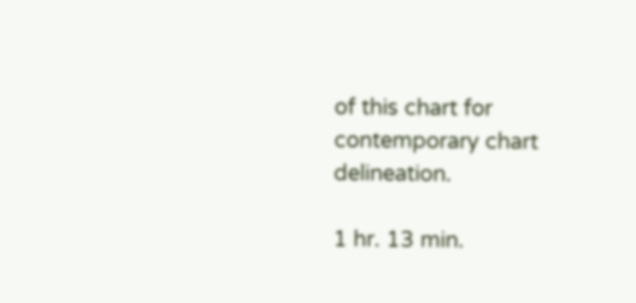of this chart for contemporary chart delineation.

1 hr. 13 min.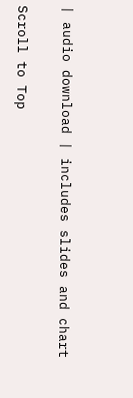| audio download | includes slides and chart

Scroll to Top